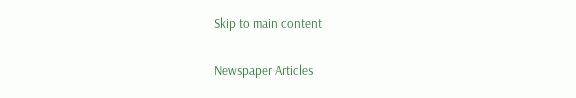Skip to main content

Newspaper Articles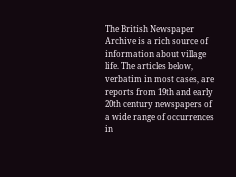The British Newspaper Archive is a rich source of information about village life. The articles below, verbatim in most cases, are reports from 19th and early 20th century newspapers of a wide range of occurrences in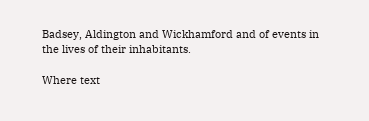Badsey, Aldington and Wickhamford and of events in the lives of their inhabitants.

Where text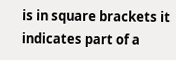is in square brackets it indicates part of a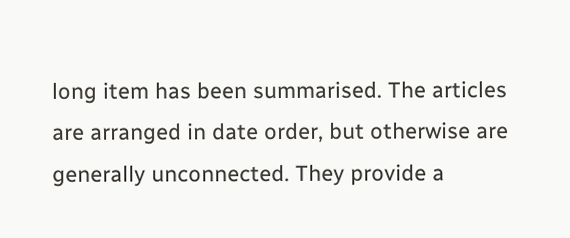long item has been summarised. The articles are arranged in date order, but otherwise are generally unconnected. They provide a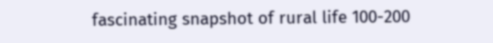fascinating snapshot of rural life 100-200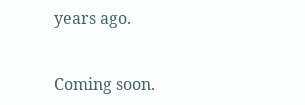years ago.


Coming soon.